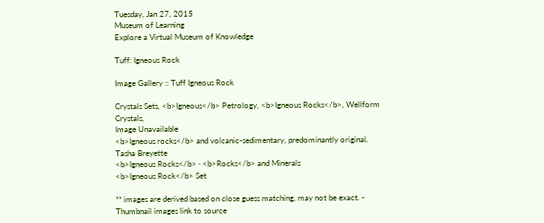Tuesday, Jan 27, 2015
Museum of Learning
Explore a Virtual Museum of Knowledge

Tuff: Igneous Rock

Image Gallery :: Tuff Igneous Rock

Crystals Sets, <b>Igneous</b> Petrology, <b>Igneous Rocks</b>, Wellform Crystals,
Image Unavailable
<b>Igneous rocks</b> and volcanic-sedimentary, predominantly original.
Tasha Breyette
<b>Igneous Rocks</b> · <b>Rocks</b> and Minerals
<b>Igneous Rock</b> Set

** images are derived based on close guess matching, may not be exact. - Thumbnail images link to source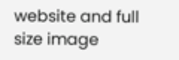website and full size image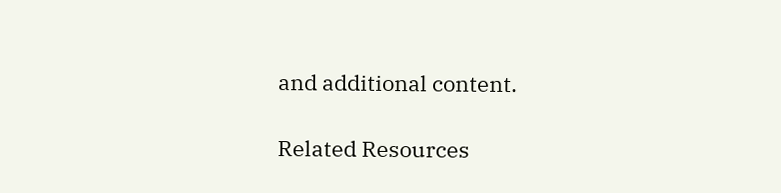and additional content.

Related Resources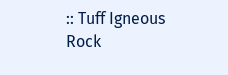:: Tuff Igneous Rock